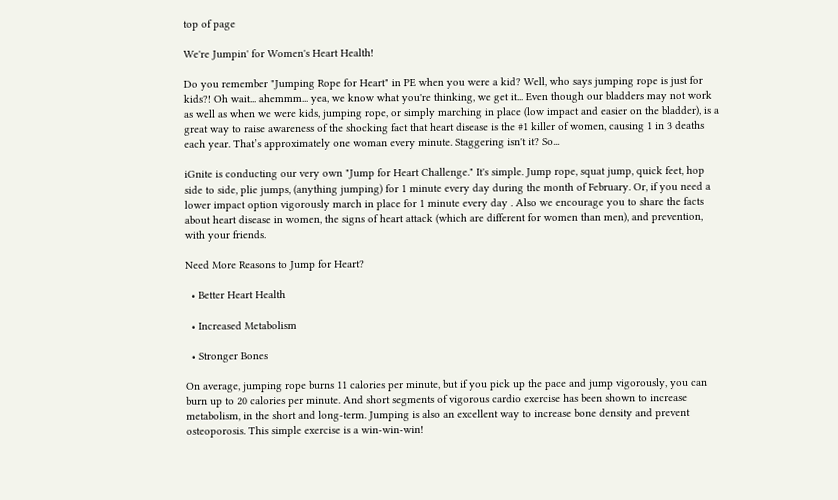top of page

We're Jumpin' for Women's Heart Health!

Do you remember "Jumping Rope for Heart" in PE when you were a kid? Well, who says jumping rope is just for kids?! Oh wait... ahemmm... yea, we know what you're thinking, we get it... Even though our bladders may not work as well as when we were kids, jumping rope, or simply marching in place (low impact and easier on the bladder), is a great way to raise awareness of the shocking fact that heart disease is the #1 killer of women, causing 1 in 3 deaths each year. That’s approximately one woman every minute. Staggering isn't it? So...

iGnite is conducting our very own "Jump for Heart Challenge." It's simple. Jump rope, squat jump, quick feet, hop side to side, plie jumps, (anything jumping) for 1 minute every day during the month of February. Or, if you need a lower impact option vigorously march in place for 1 minute every day . Also we encourage you to share the facts about heart disease in women, the signs of heart attack (which are different for women than men), and prevention, with your friends.

Need More Reasons to Jump for Heart?

  • Better Heart Health

  • Increased Metabolism

  • Stronger Bones

On average, jumping rope burns 11 calories per minute, but if you pick up the pace and jump vigorously, you can burn up to 20 calories per minute. And short segments of vigorous cardio exercise has been shown to increase metabolism, in the short and long-term. Jumping is also an excellent way to increase bone density and prevent osteoporosis. This simple exercise is a win-win-win!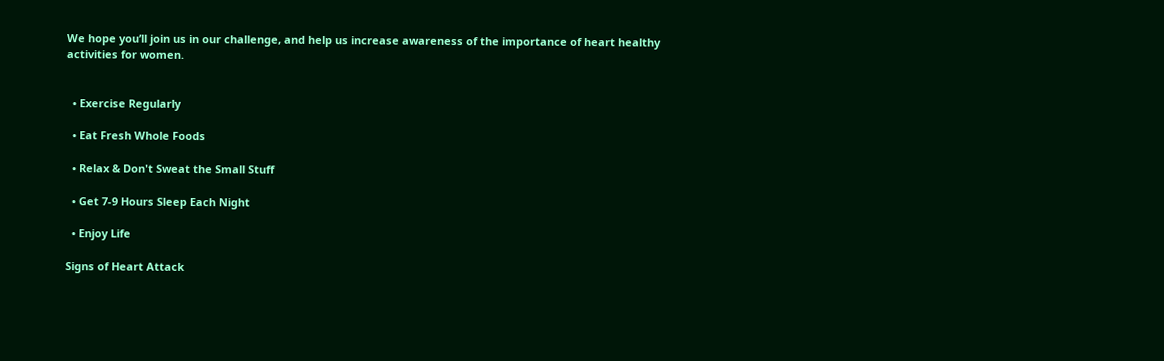We hope you’ll join us in our challenge, and help us increase awareness of the importance of heart healthy activities for women.


  • Exercise Regularly

  • Eat Fresh Whole Foods

  • Relax & Don't Sweat the Small Stuff

  • Get 7-9 Hours Sleep Each Night

  • Enjoy Life

Signs of Heart Attack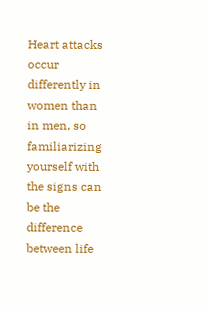Heart attacks occur differently in women than in men, so familiarizing yourself with the signs can be the difference between life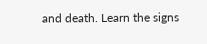and death. Learn the signs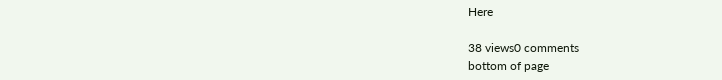Here

38 views0 comments
bottom of page